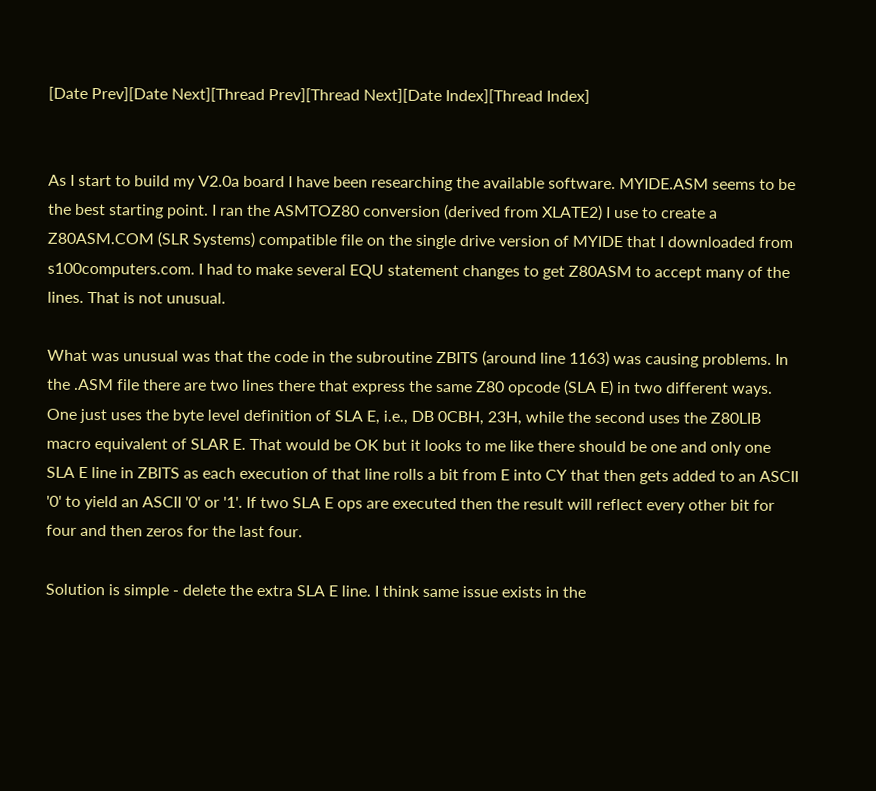[Date Prev][Date Next][Thread Prev][Thread Next][Date Index][Thread Index]


As I start to build my V2.0a board I have been researching the available software. MYIDE.ASM seems to be the best starting point. I ran the ASMTOZ80 conversion (derived from XLATE2) I use to create a Z80ASM.COM (SLR Systems) compatible file on the single drive version of MYIDE that I downloaded from s100computers.com. I had to make several EQU statement changes to get Z80ASM to accept many of the lines. That is not unusual.

What was unusual was that the code in the subroutine ZBITS (around line 1163) was causing problems. In the .ASM file there are two lines there that express the same Z80 opcode (SLA E) in two different ways. One just uses the byte level definition of SLA E, i.e., DB 0CBH, 23H, while the second uses the Z80LIB macro equivalent of SLAR E. That would be OK but it looks to me like there should be one and only one SLA E line in ZBITS as each execution of that line rolls a bit from E into CY that then gets added to an ASCII '0' to yield an ASCII '0' or '1'. If two SLA E ops are executed then the result will reflect every other bit for four and then zeros for the last four.

Solution is simple - delete the extra SLA E line. I think same issue exists in the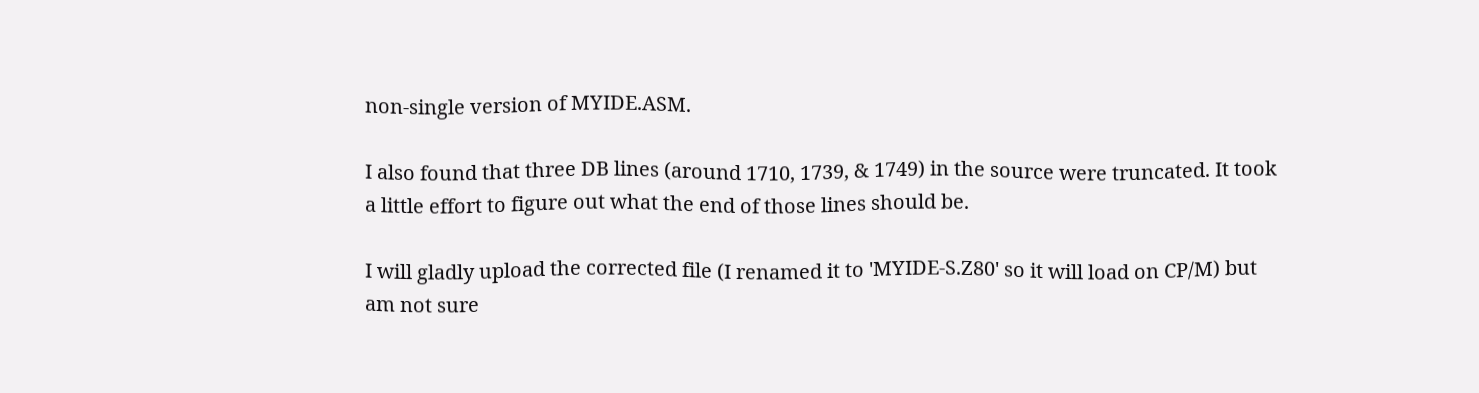non-single version of MYIDE.ASM.

I also found that three DB lines (around 1710, 1739, & 1749) in the source were truncated. It took a little effort to figure out what the end of those lines should be.

I will gladly upload the corrected file (I renamed it to 'MYIDE-S.Z80' so it will load on CP/M) but am not sure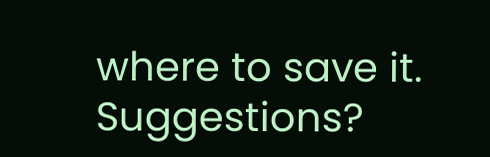where to save it. Suggestions?